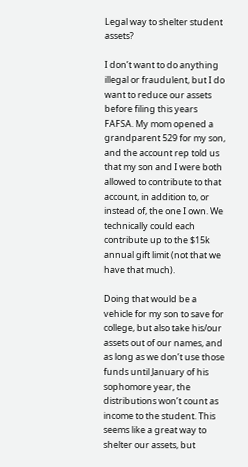Legal way to shelter student assets?

I don’t want to do anything illegal or fraudulent, but I do want to reduce our assets before filing this years FAFSA. My mom opened a grandparent 529 for my son, and the account rep told us that my son and I were both allowed to contribute to that account, in addition to, or instead of, the one I own. We technically could each contribute up to the $15k annual gift limit (not that we have that much).

Doing that would be a vehicle for my son to save for college, but also take his/our assets out of our names, and as long as we don’t use those funds until January of his sophomore year, the distributions won’t count as income to the student. This seems like a great way to shelter our assets, but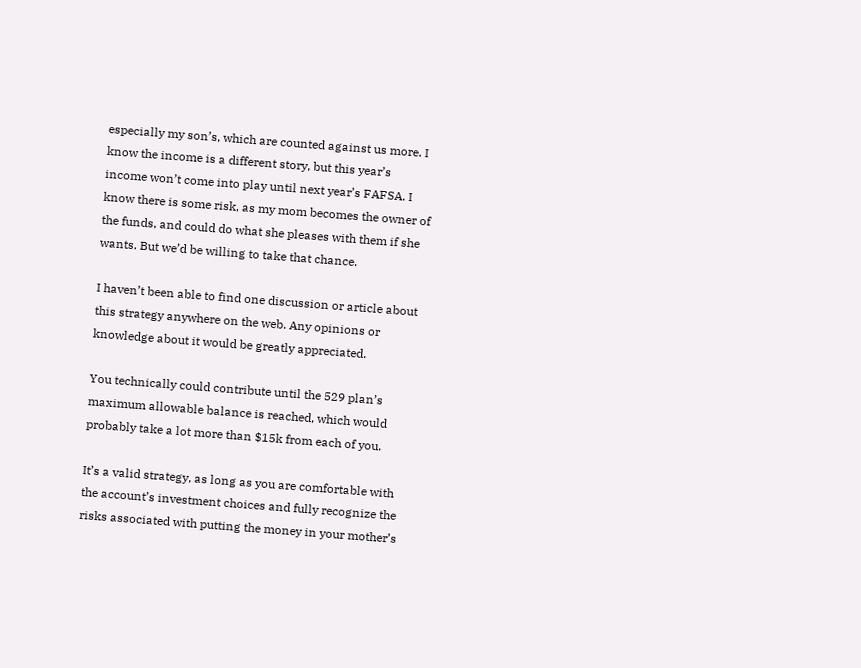especially my son’s, which are counted against us more. I know the income is a different story, but this year’s income won’t come into play until next year’s FAFSA. I know there is some risk, as my mom becomes the owner of the funds, and could do what she pleases with them if she wants. But we’d be willing to take that chance.

I haven’t been able to find one discussion or article about this strategy anywhere on the web. Any opinions or knowledge about it would be greatly appreciated.

You technically could contribute until the 529 plan’s maximum allowable balance is reached, which would probably take a lot more than $15k from each of you.

It’s a valid strategy, as long as you are comfortable with the account’s investment choices and fully recognize the risks associated with putting the money in your mother’s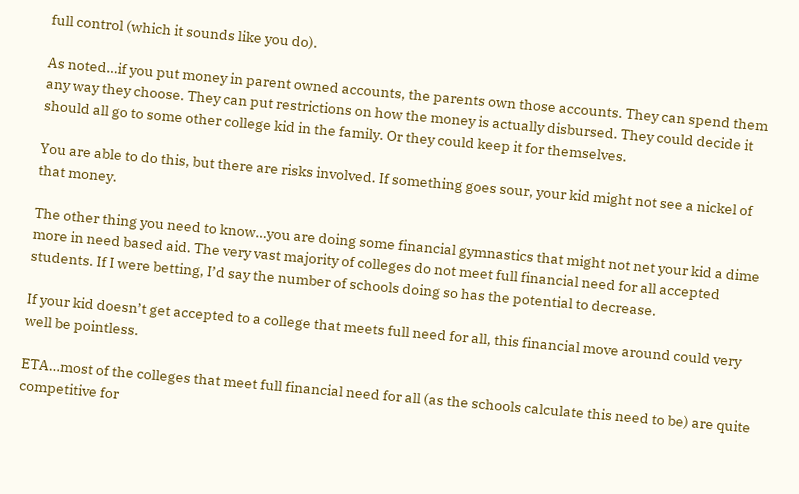full control (which it sounds like you do).

As noted…if you put money in parent owned accounts, the parents own those accounts. They can spend them any way they choose. They can put restrictions on how the money is actually disbursed. They could decide it should all go to some other college kid in the family. Or they could keep it for themselves.

You are able to do this, but there are risks involved. If something goes sour, your kid might not see a nickel of that money.

The other thing you need to know…you are doing some financial gymnastics that might not net your kid a dime more in need based aid. The very vast majority of colleges do not meet full financial need for all accepted students. If I were betting, I’d say the number of schools doing so has the potential to decrease.

If your kid doesn’t get accepted to a college that meets full need for all, this financial move around could very well be pointless.

ETA…most of the colleges that meet full financial need for all (as the schools calculate this need to be) are quite competitive for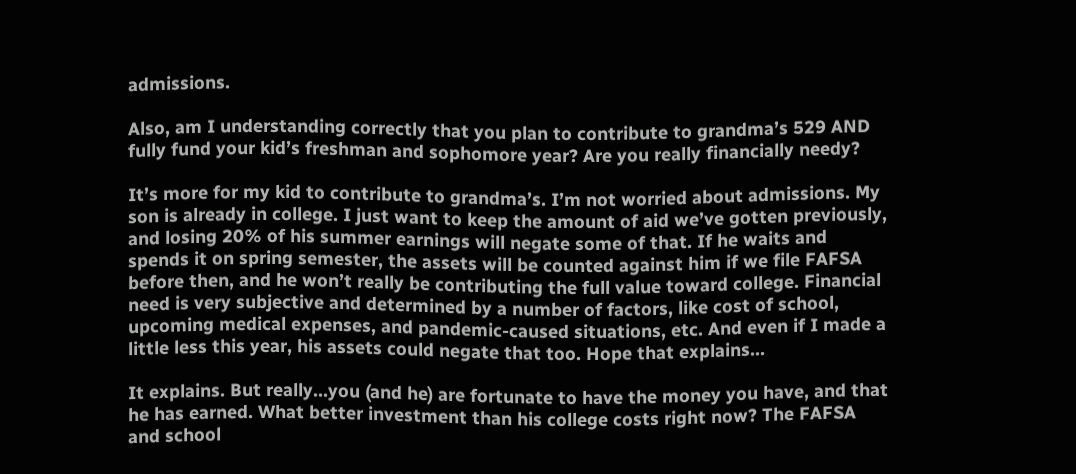admissions.

Also, am I understanding correctly that you plan to contribute to grandma’s 529 AND fully fund your kid’s freshman and sophomore year? Are you really financially needy?

It’s more for my kid to contribute to grandma’s. I’m not worried about admissions. My son is already in college. I just want to keep the amount of aid we’ve gotten previously, and losing 20% of his summer earnings will negate some of that. If he waits and spends it on spring semester, the assets will be counted against him if we file FAFSA before then, and he won’t really be contributing the full value toward college. Financial need is very subjective and determined by a number of factors, like cost of school, upcoming medical expenses, and pandemic-caused situations, etc. And even if I made a little less this year, his assets could negate that too. Hope that explains…

It explains. But really…you (and he) are fortunate to have the money you have, and that he has earned. What better investment than his college costs right now? The FAFSA and school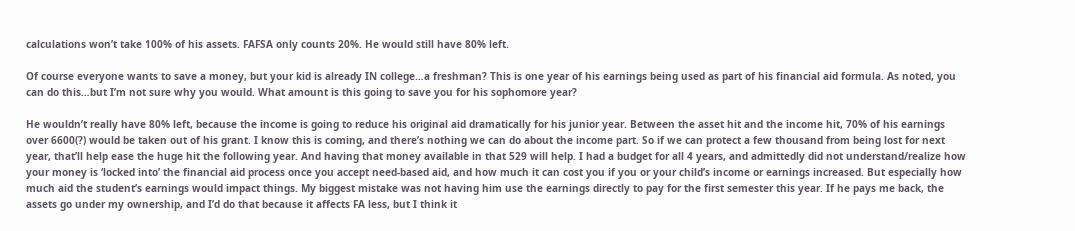calculations won’t take 100% of his assets. FAFSA only counts 20%. He would still have 80% left.

Of course everyone wants to save a money, but your kid is already IN college…a freshman? This is one year of his earnings being used as part of his financial aid formula. As noted, you can do this…but I’m not sure why you would. What amount is this going to save you for his sophomore year?

He wouldn’t really have 80% left, because the income is going to reduce his original aid dramatically for his junior year. Between the asset hit and the income hit, 70% of his earnings over 6600(?) would be taken out of his grant. I know this is coming, and there’s nothing we can do about the income part. So if we can protect a few thousand from being lost for next year, that’ll help ease the huge hit the following year. And having that money available in that 529 will help. I had a budget for all 4 years, and admittedly did not understand/realize how your money is ‘locked into’ the financial aid process once you accept need-based aid, and how much it can cost you if you or your child’s income or earnings increased. But especially how much aid the student’s earnings would impact things. My biggest mistake was not having him use the earnings directly to pay for the first semester this year. If he pays me back, the assets go under my ownership, and I’d do that because it affects FA less, but I think it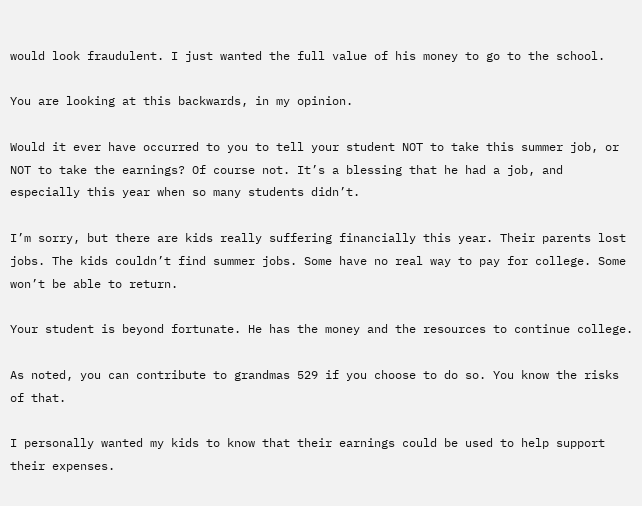would look fraudulent. I just wanted the full value of his money to go to the school.

You are looking at this backwards, in my opinion.

Would it ever have occurred to you to tell your student NOT to take this summer job, or NOT to take the earnings? Of course not. It’s a blessing that he had a job, and especially this year when so many students didn’t.

I’m sorry, but there are kids really suffering financially this year. Their parents lost jobs. The kids couldn’t find summer jobs. Some have no real way to pay for college. Some won’t be able to return.

Your student is beyond fortunate. He has the money and the resources to continue college.

As noted, you can contribute to grandmas 529 if you choose to do so. You know the risks of that.

I personally wanted my kids to know that their earnings could be used to help support their expenses.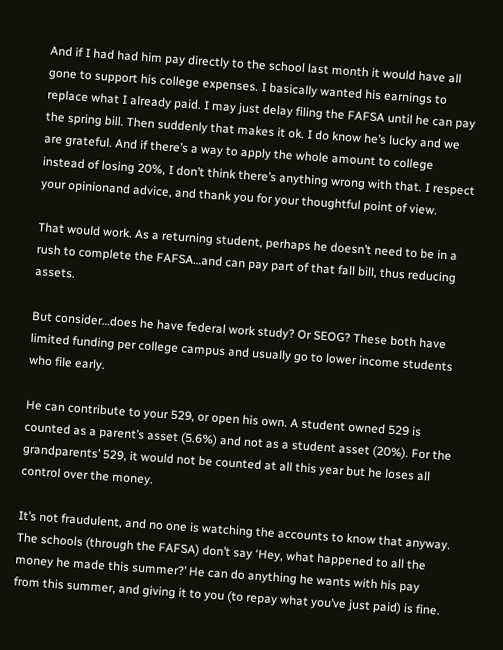And if I had had him pay directly to the school last month it would have all gone to support his college expenses. I basically wanted his earnings to replace what I already paid. I may just delay filing the FAFSA until he can pay the spring bill. Then suddenly that makes it ok. I do know he’s lucky and we are grateful. And if there’s a way to apply the whole amount to college instead of losing 20%, I don’t think there’s anything wrong with that. I respect your opinionand advice, and thank you for your thoughtful point of view.

That would work. As a returning student, perhaps he doesn’t need to be in a rush to complete the FAFSA…and can pay part of that fall bill, thus reducing assets.

But consider…does he have federal work study? Or SEOG? These both have limited funding per college campus and usually go to lower income students who file early.

He can contribute to your 529, or open his own. A student owned 529 is counted as a parent’s asset (5.6%) and not as a student asset (20%). For the grandparents’ 529, it would not be counted at all this year but he loses all control over the money.

It’s not fraudulent, and no one is watching the accounts to know that anyway. The schools (through the FAFSA) don’t say ‘Hey, what happened to all the money he made this summer?’ He can do anything he wants with his pay from this summer, and giving it to you (to repay what you’ve just paid) is fine.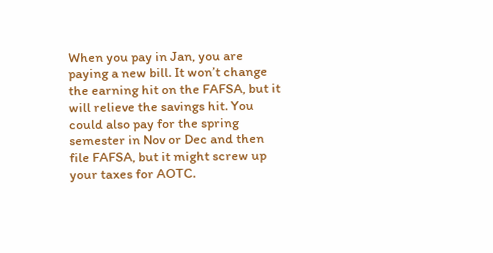When you pay in Jan, you are paying a new bill. It won’t change the earning hit on the FAFSA, but it will relieve the savings hit. You could also pay for the spring semester in Nov or Dec and then file FAFSA, but it might screw up your taxes for AOTC.